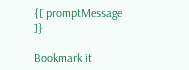{[ promptMessage ]}

Bookmark it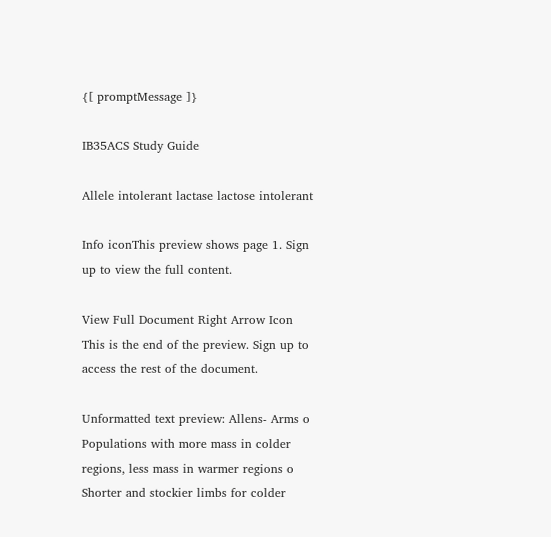{[ promptMessage ]}

IB35ACS Study Guide

Allele intolerant lactase lactose intolerant

Info iconThis preview shows page 1. Sign up to view the full content.

View Full Document Right Arrow Icon
This is the end of the preview. Sign up to access the rest of the document.

Unformatted text preview: Allens- Arms o Populations with more mass in colder regions, less mass in warmer regions o Shorter and stockier limbs for colder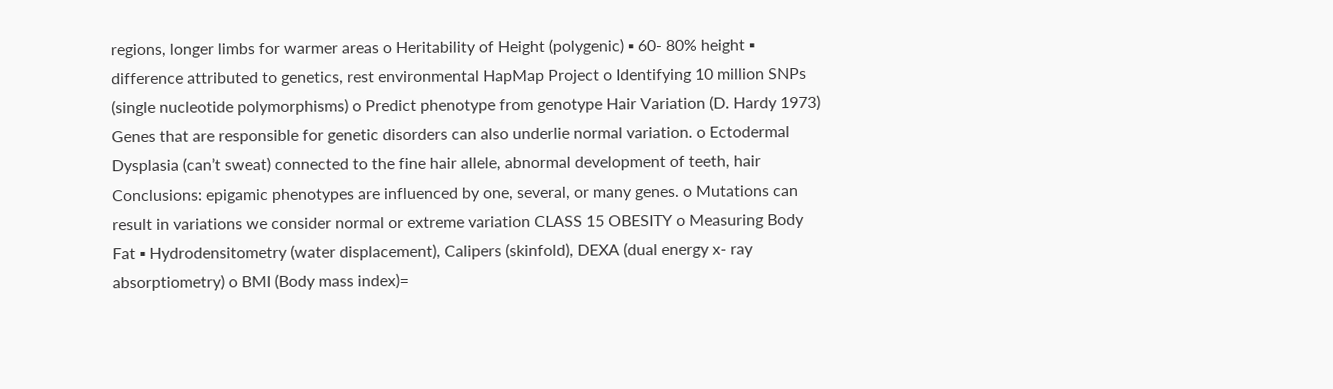regions, longer limbs for warmer areas o Heritability of Height (polygenic) ▪ 60- 80% height ▪ difference attributed to genetics, rest environmental HapMap Project o Identifying 10 million SNPs (single nucleotide polymorphisms) o Predict phenotype from genotype Hair Variation (D. Hardy 1973) Genes that are responsible for genetic disorders can also underlie normal variation. o Ectodermal Dysplasia (can’t sweat) connected to the fine hair allele, abnormal development of teeth, hair Conclusions: epigamic phenotypes are influenced by one, several, or many genes. o Mutations can result in variations we consider normal or extreme variation CLASS 15 OBESITY o Measuring Body Fat ▪ Hydrodensitometry (water displacement), Calipers (skinfold), DEXA (dual energy x- ray absorptiometry) o BMI (Body mass index)=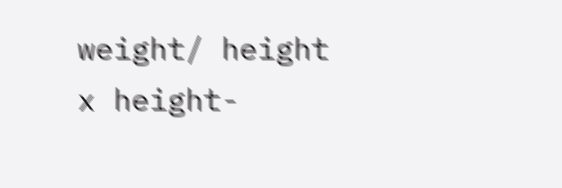weight/ height x height-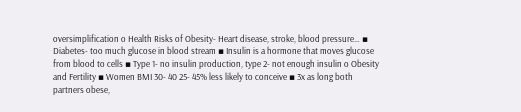oversimplification o Health Risks of Obesity- Heart disease, stroke, blood pressure… ▪ Diabetes- too much glucose in blood stream ▪ Insulin is a hormone that moves glucose from blood to cells ▪ Type 1- no insulin production, type 2- not enough insulin o Obesity and Fertility ▪ Women BMI 30- 40 25- 45% less likely to conceive ▪ 3x as long both partners obese,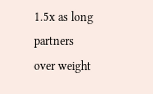1.5x as long partners over weight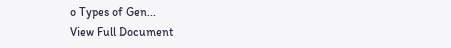o Types of Gen...
View Full Document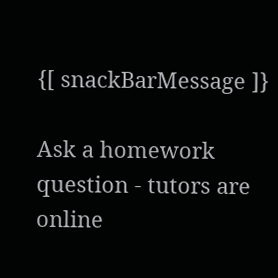{[ snackBarMessage ]}

Ask a homework question - tutors are online